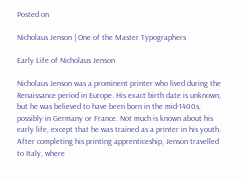Posted on

Nicholaus Jenson | One of the Master Typographers

Early Life of Nicholaus Jenson

Nicholaus Jenson was a prominent printer who lived during the Renaissance period in Europe. His exact birth date is unknown, but he was believed to have been born in the mid-1400s, possibly in Germany or France. Not much is known about his early life, except that he was trained as a printer in his youth. After completing his printing apprenticeship, Jenson travelled to Italy, where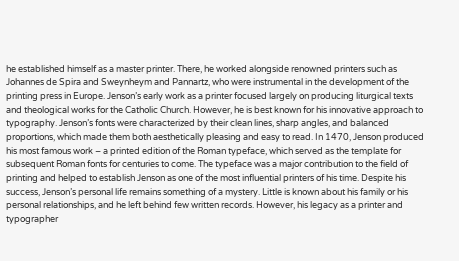he established himself as a master printer. There, he worked alongside renowned printers such as Johannes de Spira and Sweynheym and Pannartz, who were instrumental in the development of the printing press in Europe. Jenson’s early work as a printer focused largely on producing liturgical texts and theological works for the Catholic Church. However, he is best known for his innovative approach to typography. Jenson’s fonts were characterized by their clean lines, sharp angles, and balanced proportions, which made them both aesthetically pleasing and easy to read. In 1470, Jenson produced his most famous work – a printed edition of the Roman typeface, which served as the template for subsequent Roman fonts for centuries to come. The typeface was a major contribution to the field of printing and helped to establish Jenson as one of the most influential printers of his time. Despite his success, Jenson’s personal life remains something of a mystery. Little is known about his family or his personal relationships, and he left behind few written records. However, his legacy as a printer and typographer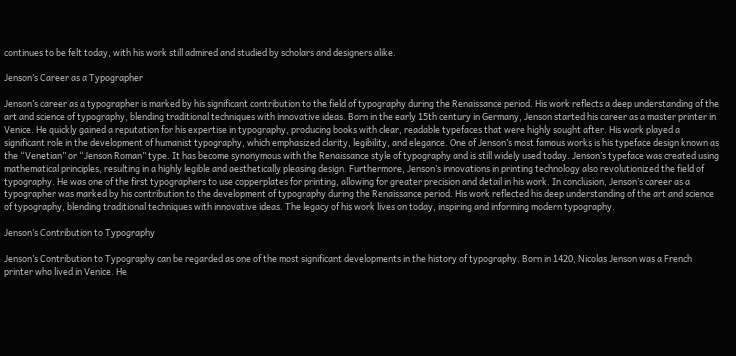continues to be felt today, with his work still admired and studied by scholars and designers alike.

Jenson’s Career as a Typographer

Jenson’s career as a typographer is marked by his significant contribution to the field of typography during the Renaissance period. His work reflects a deep understanding of the art and science of typography, blending traditional techniques with innovative ideas. Born in the early 15th century in Germany, Jenson started his career as a master printer in Venice. He quickly gained a reputation for his expertise in typography, producing books with clear, readable typefaces that were highly sought after. His work played a significant role in the development of humanist typography, which emphasized clarity, legibility, and elegance. One of Jenson’s most famous works is his typeface design known as the “Venetian” or “Jenson Roman” type. It has become synonymous with the Renaissance style of typography and is still widely used today. Jenson’s typeface was created using mathematical principles, resulting in a highly legible and aesthetically pleasing design. Furthermore, Jenson’s innovations in printing technology also revolutionized the field of typography. He was one of the first typographers to use copperplates for printing, allowing for greater precision and detail in his work. In conclusion, Jenson’s career as a typographer was marked by his contribution to the development of typography during the Renaissance period. His work reflected his deep understanding of the art and science of typography, blending traditional techniques with innovative ideas. The legacy of his work lives on today, inspiring and informing modern typography.

Jenson’s Contribution to Typography

Jenson’s Contribution to Typography can be regarded as one of the most significant developments in the history of typography. Born in 1420, Nicolas Jenson was a French printer who lived in Venice. He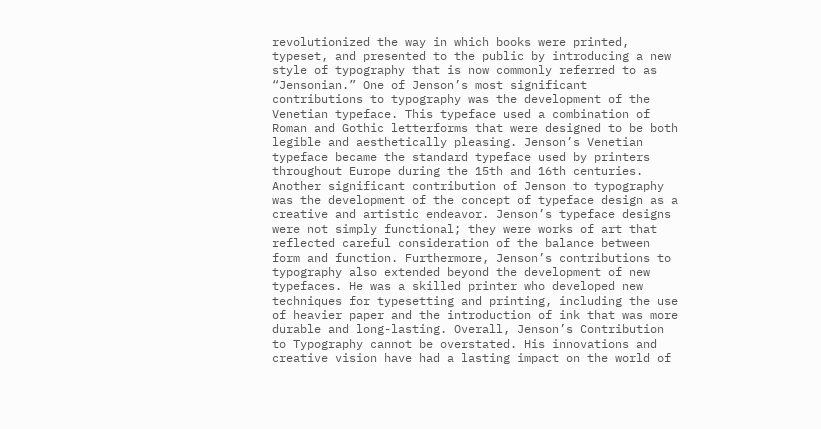revolutionized the way in which books were printed, typeset, and presented to the public by introducing a new style of typography that is now commonly referred to as “Jensonian.” One of Jenson’s most significant contributions to typography was the development of the Venetian typeface. This typeface used a combination of Roman and Gothic letterforms that were designed to be both legible and aesthetically pleasing. Jenson’s Venetian typeface became the standard typeface used by printers throughout Europe during the 15th and 16th centuries. Another significant contribution of Jenson to typography was the development of the concept of typeface design as a creative and artistic endeavor. Jenson’s typeface designs were not simply functional; they were works of art that reflected careful consideration of the balance between form and function. Furthermore, Jenson’s contributions to typography also extended beyond the development of new typefaces. He was a skilled printer who developed new techniques for typesetting and printing, including the use of heavier paper and the introduction of ink that was more durable and long-lasting. Overall, Jenson’s Contribution to Typography cannot be overstated. His innovations and creative vision have had a lasting impact on the world of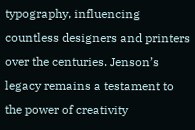typography, influencing countless designers and printers over the centuries. Jenson’s legacy remains a testament to the power of creativity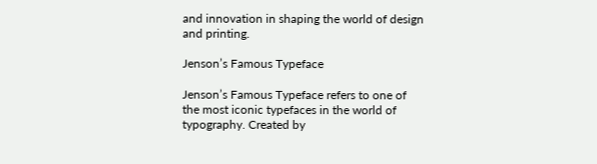and innovation in shaping the world of design and printing.

Jenson’s Famous Typeface

Jenson’s Famous Typeface refers to one of the most iconic typefaces in the world of typography. Created by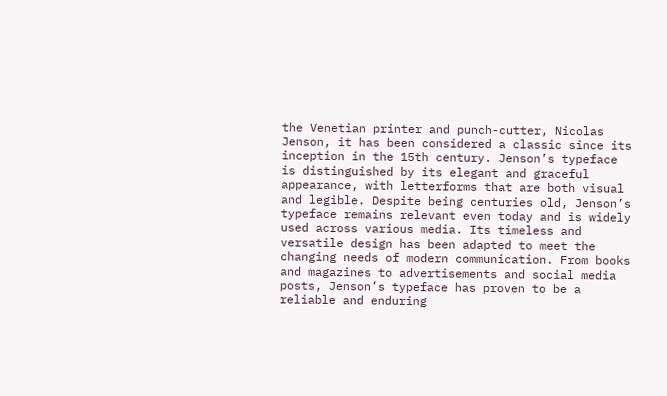the Venetian printer and punch-cutter, Nicolas Jenson, it has been considered a classic since its inception in the 15th century. Jenson’s typeface is distinguished by its elegant and graceful appearance, with letterforms that are both visual and legible. Despite being centuries old, Jenson’s typeface remains relevant even today and is widely used across various media. Its timeless and versatile design has been adapted to meet the changing needs of modern communication. From books and magazines to advertisements and social media posts, Jenson’s typeface has proven to be a reliable and enduring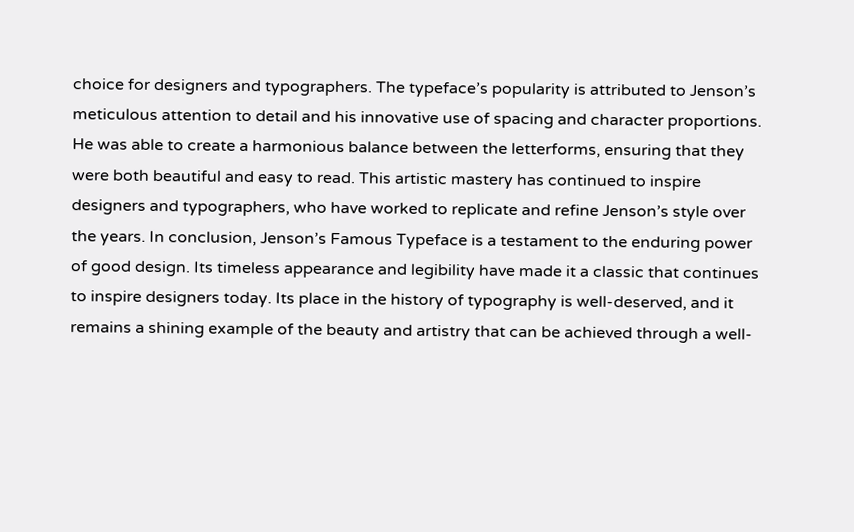choice for designers and typographers. The typeface’s popularity is attributed to Jenson’s meticulous attention to detail and his innovative use of spacing and character proportions. He was able to create a harmonious balance between the letterforms, ensuring that they were both beautiful and easy to read. This artistic mastery has continued to inspire designers and typographers, who have worked to replicate and refine Jenson’s style over the years. In conclusion, Jenson’s Famous Typeface is a testament to the enduring power of good design. Its timeless appearance and legibility have made it a classic that continues to inspire designers today. Its place in the history of typography is well-deserved, and it remains a shining example of the beauty and artistry that can be achieved through a well-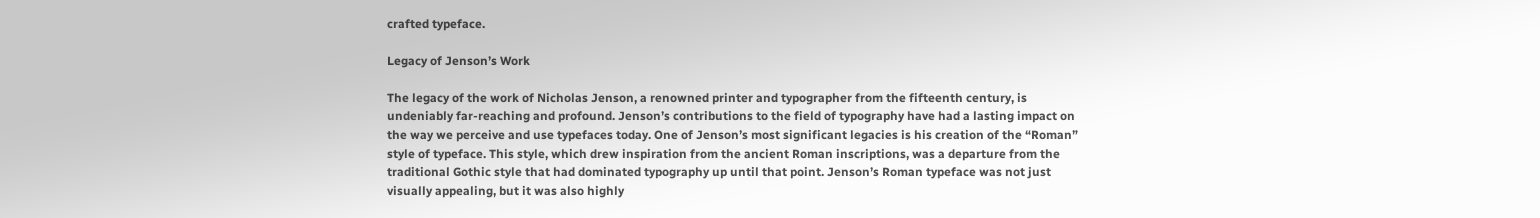crafted typeface.

Legacy of Jenson’s Work

The legacy of the work of Nicholas Jenson, a renowned printer and typographer from the fifteenth century, is undeniably far-reaching and profound. Jenson’s contributions to the field of typography have had a lasting impact on the way we perceive and use typefaces today. One of Jenson’s most significant legacies is his creation of the “Roman” style of typeface. This style, which drew inspiration from the ancient Roman inscriptions, was a departure from the traditional Gothic style that had dominated typography up until that point. Jenson’s Roman typeface was not just visually appealing, but it was also highly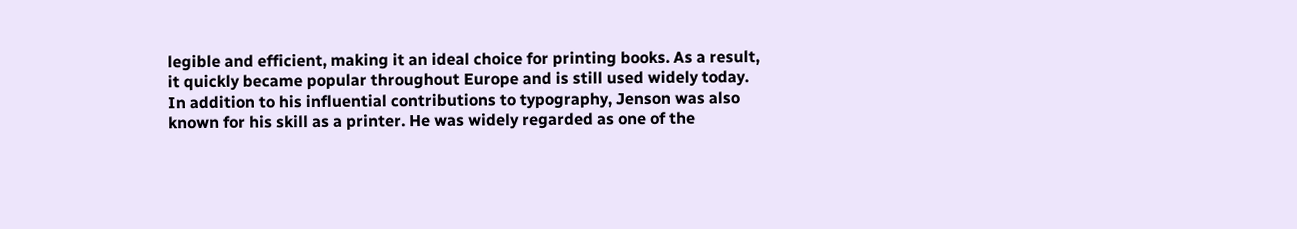legible and efficient, making it an ideal choice for printing books. As a result, it quickly became popular throughout Europe and is still used widely today. In addition to his influential contributions to typography, Jenson was also known for his skill as a printer. He was widely regarded as one of the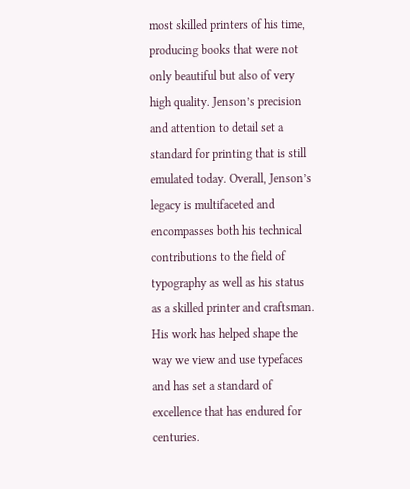most skilled printers of his time, producing books that were not only beautiful but also of very high quality. Jenson’s precision and attention to detail set a standard for printing that is still emulated today. Overall, Jenson’s legacy is multifaceted and encompasses both his technical contributions to the field of typography as well as his status as a skilled printer and craftsman. His work has helped shape the way we view and use typefaces and has set a standard of excellence that has endured for centuries.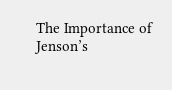The Importance of Jenson’s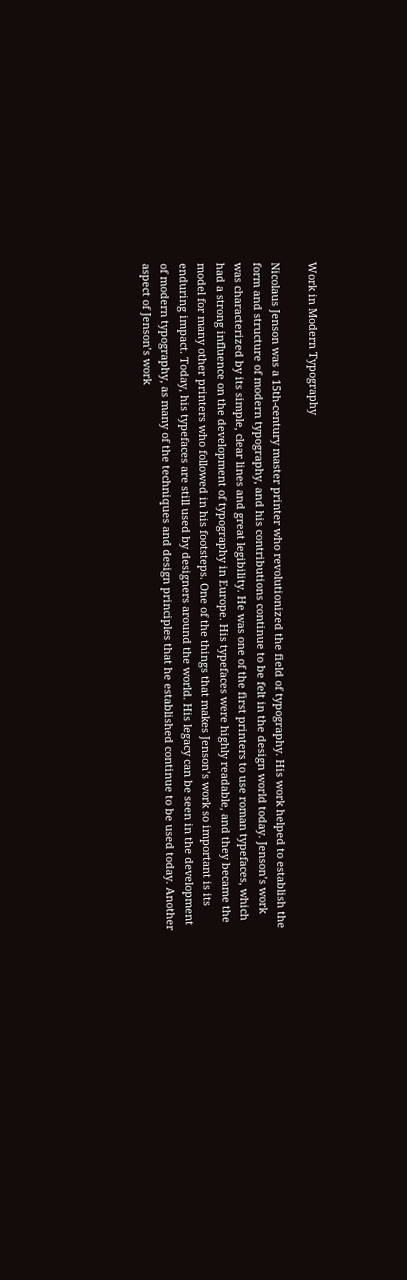Work in Modern Typography

Nicolaus Jenson was a 15th-century master printer who revolutionized the field of typography. His work helped to establish the form and structure of modern typography, and his contributions continue to be felt in the design world today. Jenson’s work was characterized by its simple, clear lines and great legibility. He was one of the first printers to use roman typefaces, which had a strong influence on the development of typography in Europe. His typefaces were highly readable, and they became the model for many other printers who followed in his footsteps. One of the things that makes Jenson’s work so important is its enduring impact. Today, his typefaces are still used by designers around the world. His legacy can be seen in the development of modern typography, as many of the techniques and design principles that he established continue to be used today. Another aspect of Jenson’s work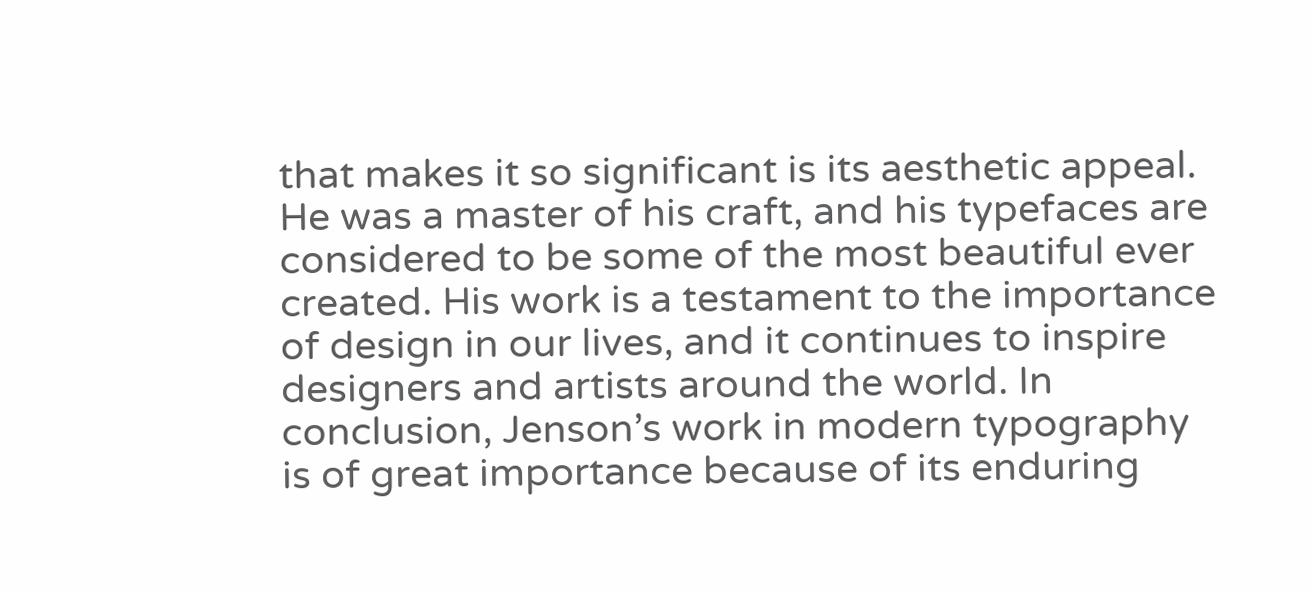that makes it so significant is its aesthetic appeal. He was a master of his craft, and his typefaces are considered to be some of the most beautiful ever created. His work is a testament to the importance of design in our lives, and it continues to inspire designers and artists around the world. In conclusion, Jenson’s work in modern typography is of great importance because of its enduring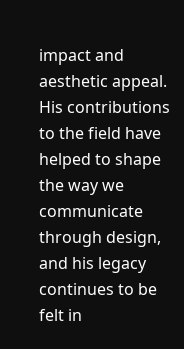impact and aesthetic appeal. His contributions to the field have helped to shape the way we communicate through design, and his legacy continues to be felt in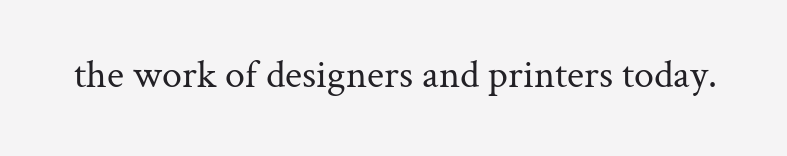the work of designers and printers today.